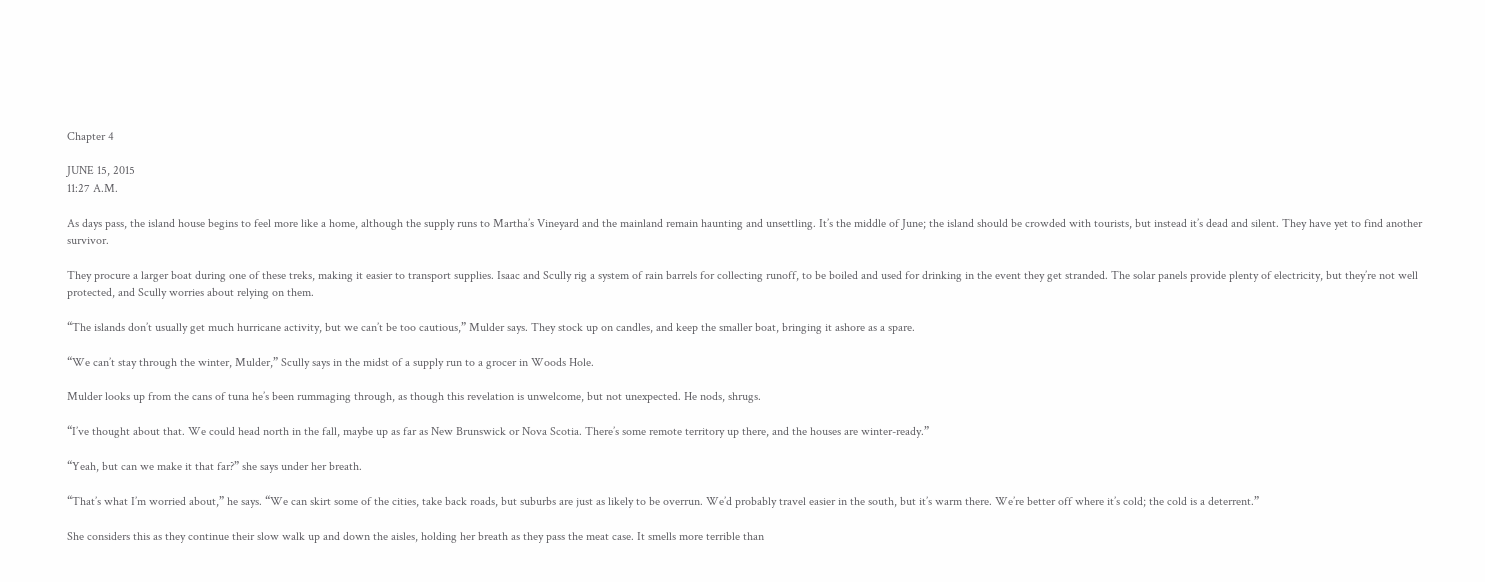Chapter 4

JUNE 15, 2015
11:27 A.M.

As days pass, the island house begins to feel more like a home, although the supply runs to Martha’s Vineyard and the mainland remain haunting and unsettling. It’s the middle of June; the island should be crowded with tourists, but instead it’s dead and silent. They have yet to find another survivor.

They procure a larger boat during one of these treks, making it easier to transport supplies. Isaac and Scully rig a system of rain barrels for collecting runoff, to be boiled and used for drinking in the event they get stranded. The solar panels provide plenty of electricity, but they’re not well protected, and Scully worries about relying on them.

“The islands don’t usually get much hurricane activity, but we can’t be too cautious,” Mulder says. They stock up on candles, and keep the smaller boat, bringing it ashore as a spare.

“We can’t stay through the winter, Mulder,” Scully says in the midst of a supply run to a grocer in Woods Hole.

Mulder looks up from the cans of tuna he’s been rummaging through, as though this revelation is unwelcome, but not unexpected. He nods, shrugs.

“I’ve thought about that. We could head north in the fall, maybe up as far as New Brunswick or Nova Scotia. There’s some remote territory up there, and the houses are winter-ready.”

“Yeah, but can we make it that far?” she says under her breath.

“That’s what I’m worried about,” he says. “We can skirt some of the cities, take back roads, but suburbs are just as likely to be overrun. We’d probably travel easier in the south, but it’s warm there. We’re better off where it’s cold; the cold is a deterrent.”

She considers this as they continue their slow walk up and down the aisles, holding her breath as they pass the meat case. It smells more terrible than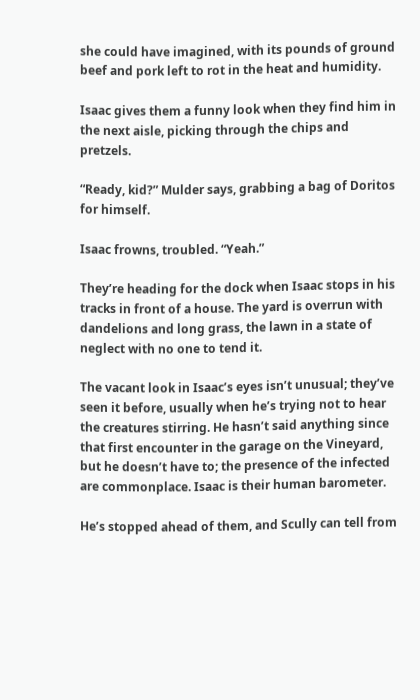she could have imagined, with its pounds of ground beef and pork left to rot in the heat and humidity.

Isaac gives them a funny look when they find him in the next aisle, picking through the chips and pretzels.

“Ready, kid?” Mulder says, grabbing a bag of Doritos for himself.

Isaac frowns, troubled. “Yeah.”

They’re heading for the dock when Isaac stops in his tracks in front of a house. The yard is overrun with dandelions and long grass, the lawn in a state of neglect with no one to tend it.

The vacant look in Isaac’s eyes isn’t unusual; they’ve seen it before, usually when he’s trying not to hear the creatures stirring. He hasn’t said anything since that first encounter in the garage on the Vineyard, but he doesn’t have to; the presence of the infected are commonplace. Isaac is their human barometer.

He’s stopped ahead of them, and Scully can tell from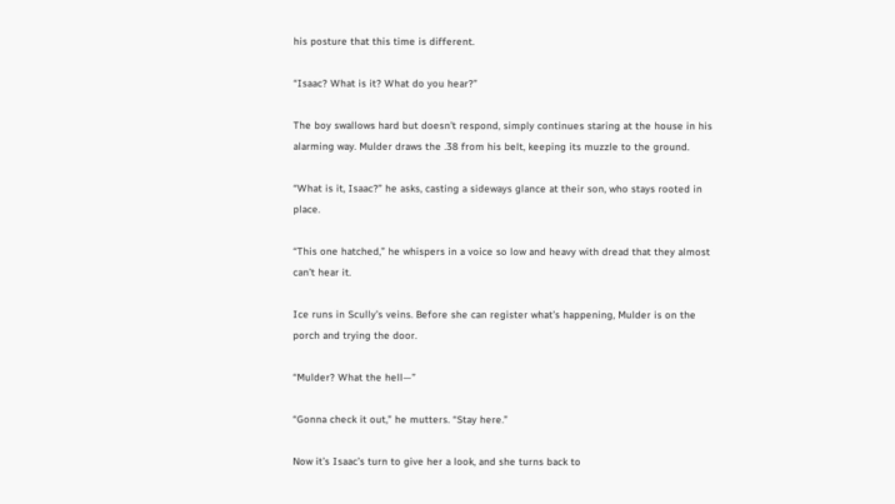his posture that this time is different.

“Isaac? What is it? What do you hear?”

The boy swallows hard but doesn’t respond, simply continues staring at the house in his alarming way. Mulder draws the .38 from his belt, keeping its muzzle to the ground.

“What is it, Isaac?” he asks, casting a sideways glance at their son, who stays rooted in place.

“This one hatched,” he whispers in a voice so low and heavy with dread that they almost can’t hear it.

Ice runs in Scully’s veins. Before she can register what’s happening, Mulder is on the porch and trying the door.

“Mulder? What the hell—”

“Gonna check it out,” he mutters. “Stay here.”

Now it’s Isaac’s turn to give her a look, and she turns back to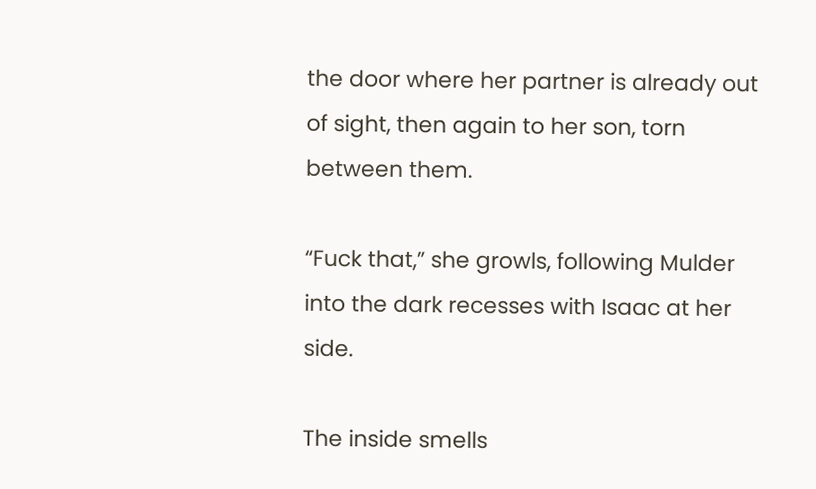the door where her partner is already out of sight, then again to her son, torn between them.

“Fuck that,” she growls, following Mulder into the dark recesses with Isaac at her side.

The inside smells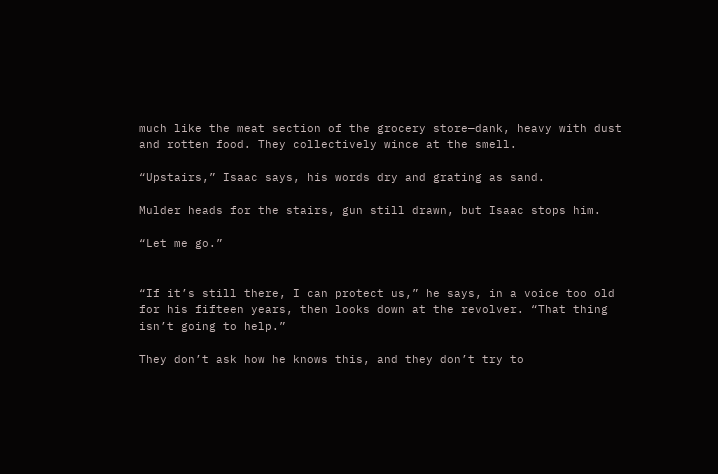much like the meat section of the grocery store—dank, heavy with dust and rotten food. They collectively wince at the smell.

“Upstairs,” Isaac says, his words dry and grating as sand.

Mulder heads for the stairs, gun still drawn, but Isaac stops him.

“Let me go.”


“If it’s still there, I can protect us,” he says, in a voice too old for his fifteen years, then looks down at the revolver. “That thing isn’t going to help.”

They don’t ask how he knows this, and they don’t try to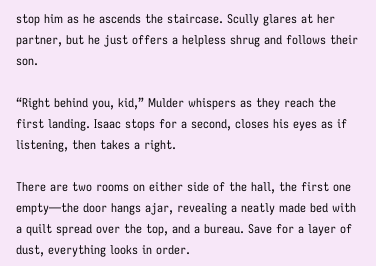stop him as he ascends the staircase. Scully glares at her partner, but he just offers a helpless shrug and follows their son.

“Right behind you, kid,” Mulder whispers as they reach the first landing. Isaac stops for a second, closes his eyes as if listening, then takes a right.

There are two rooms on either side of the hall, the first one empty—the door hangs ajar, revealing a neatly made bed with a quilt spread over the top, and a bureau. Save for a layer of dust, everything looks in order.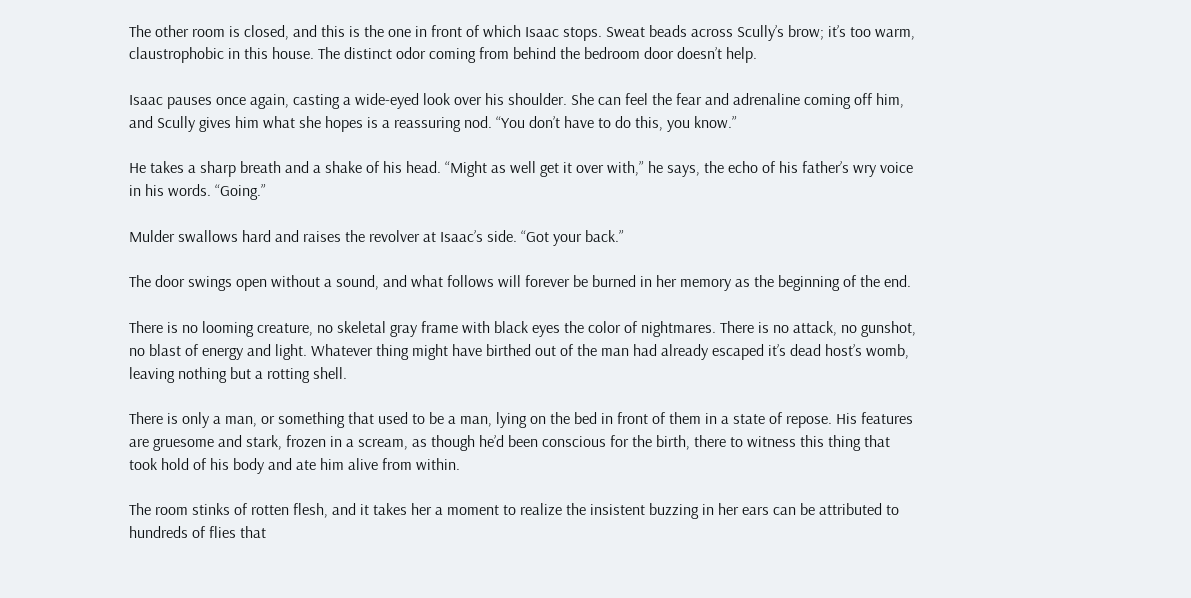The other room is closed, and this is the one in front of which Isaac stops. Sweat beads across Scully’s brow; it’s too warm, claustrophobic in this house. The distinct odor coming from behind the bedroom door doesn’t help.

Isaac pauses once again, casting a wide-eyed look over his shoulder. She can feel the fear and adrenaline coming off him, and Scully gives him what she hopes is a reassuring nod. “You don’t have to do this, you know.”

He takes a sharp breath and a shake of his head. “Might as well get it over with,” he says, the echo of his father’s wry voice in his words. “Going.”

Mulder swallows hard and raises the revolver at Isaac’s side. “Got your back.”

The door swings open without a sound, and what follows will forever be burned in her memory as the beginning of the end.

There is no looming creature, no skeletal gray frame with black eyes the color of nightmares. There is no attack, no gunshot, no blast of energy and light. Whatever thing might have birthed out of the man had already escaped it’s dead host’s womb, leaving nothing but a rotting shell.

There is only a man, or something that used to be a man, lying on the bed in front of them in a state of repose. His features are gruesome and stark, frozen in a scream, as though he’d been conscious for the birth, there to witness this thing that took hold of his body and ate him alive from within.

The room stinks of rotten flesh, and it takes her a moment to realize the insistent buzzing in her ears can be attributed to hundreds of flies that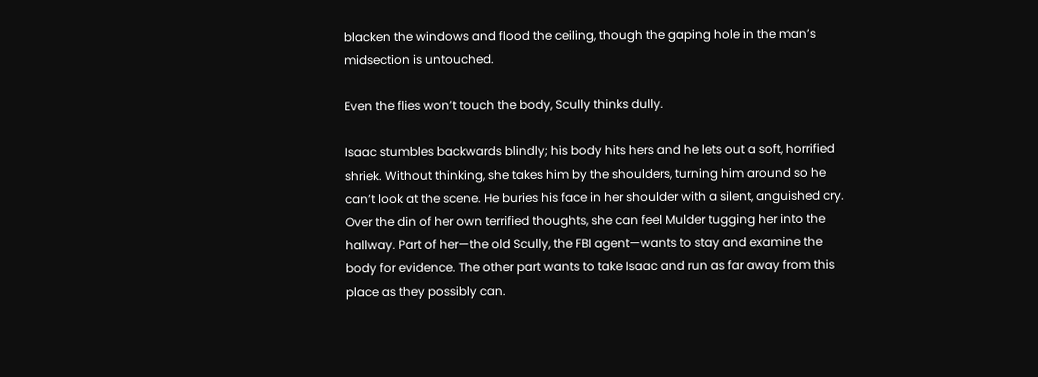blacken the windows and flood the ceiling, though the gaping hole in the man’s midsection is untouched.

Even the flies won’t touch the body, Scully thinks dully.

Isaac stumbles backwards blindly; his body hits hers and he lets out a soft, horrified shriek. Without thinking, she takes him by the shoulders, turning him around so he can’t look at the scene. He buries his face in her shoulder with a silent, anguished cry. Over the din of her own terrified thoughts, she can feel Mulder tugging her into the hallway. Part of her—the old Scully, the FBI agent—wants to stay and examine the body for evidence. The other part wants to take Isaac and run as far away from this place as they possibly can.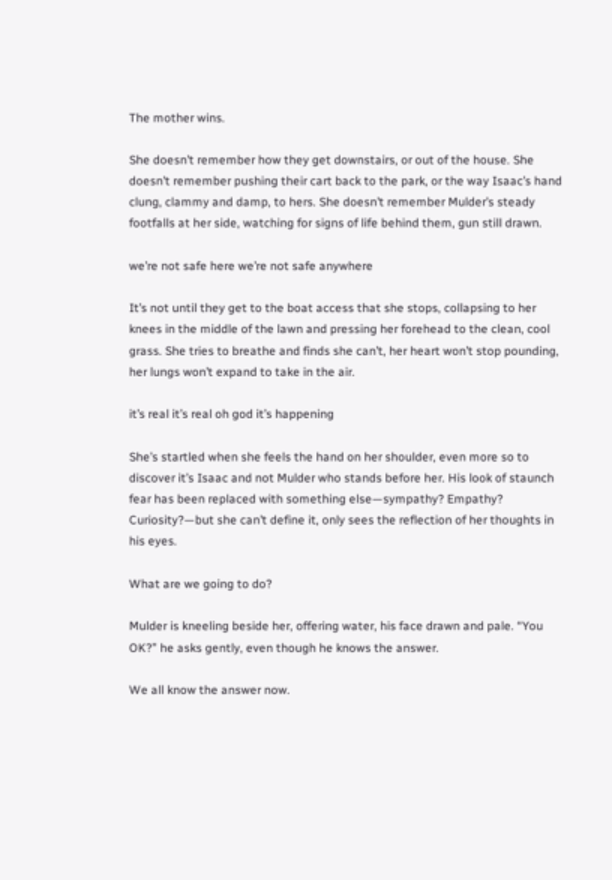The mother wins.

She doesn’t remember how they get downstairs, or out of the house. She doesn’t remember pushing their cart back to the park, or the way Isaac’s hand clung, clammy and damp, to hers. She doesn’t remember Mulder’s steady footfalls at her side, watching for signs of life behind them, gun still drawn.

we’re not safe here we’re not safe anywhere

It’s not until they get to the boat access that she stops, collapsing to her knees in the middle of the lawn and pressing her forehead to the clean, cool grass. She tries to breathe and finds she can’t, her heart won’t stop pounding, her lungs won’t expand to take in the air.

it’s real it’s real oh god it’s happening

She’s startled when she feels the hand on her shoulder, even more so to discover it’s Isaac and not Mulder who stands before her. His look of staunch fear has been replaced with something else—sympathy? Empathy? Curiosity?—but she can’t define it, only sees the reflection of her thoughts in his eyes.

What are we going to do?

Mulder is kneeling beside her, offering water, his face drawn and pale. “You OK?” he asks gently, even though he knows the answer.

We all know the answer now.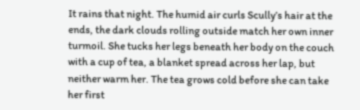It rains that night. The humid air curls Scully’s hair at the ends, the dark clouds rolling outside match her own inner turmoil. She tucks her legs beneath her body on the couch with a cup of tea, a blanket spread across her lap, but neither warm her. The tea grows cold before she can take her first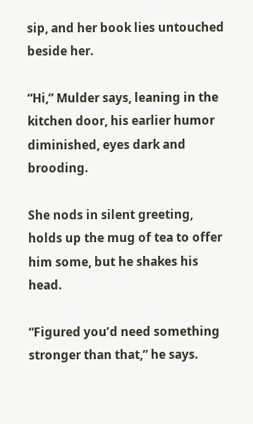sip, and her book lies untouched beside her.

“Hi,” Mulder says, leaning in the kitchen door, his earlier humor diminished, eyes dark and brooding.

She nods in silent greeting, holds up the mug of tea to offer him some, but he shakes his head.

“Figured you’d need something stronger than that,” he says.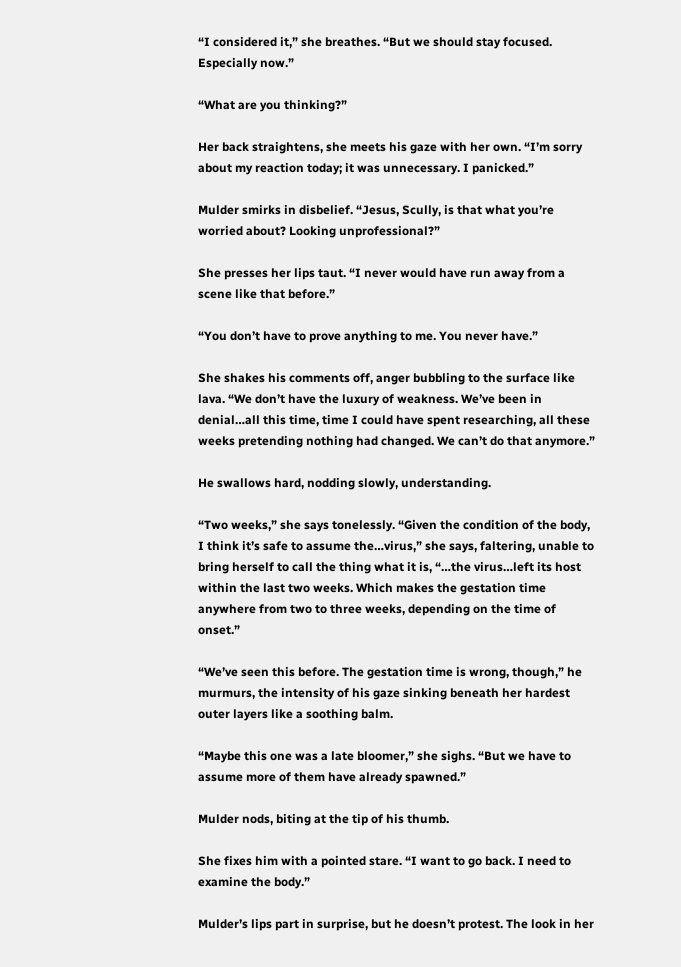“I considered it,” she breathes. “But we should stay focused. Especially now.”

“What are you thinking?”

Her back straightens, she meets his gaze with her own. “I’m sorry about my reaction today; it was unnecessary. I panicked.”

Mulder smirks in disbelief. “Jesus, Scully, is that what you’re worried about? Looking unprofessional?”

She presses her lips taut. “I never would have run away from a scene like that before.”

“You don’t have to prove anything to me. You never have.”

She shakes his comments off, anger bubbling to the surface like lava. “We don’t have the luxury of weakness. We’ve been in denial…all this time, time I could have spent researching, all these weeks pretending nothing had changed. We can’t do that anymore.”

He swallows hard, nodding slowly, understanding.

“Two weeks,” she says tonelessly. “Given the condition of the body, I think it’s safe to assume the…virus,” she says, faltering, unable to bring herself to call the thing what it is, “…the virus…left its host within the last two weeks. Which makes the gestation time anywhere from two to three weeks, depending on the time of onset.”

“We’ve seen this before. The gestation time is wrong, though,” he murmurs, the intensity of his gaze sinking beneath her hardest outer layers like a soothing balm.

“Maybe this one was a late bloomer,” she sighs. “But we have to assume more of them have already spawned.”

Mulder nods, biting at the tip of his thumb.

She fixes him with a pointed stare. “I want to go back. I need to examine the body.”

Mulder’s lips part in surprise, but he doesn’t protest. The look in her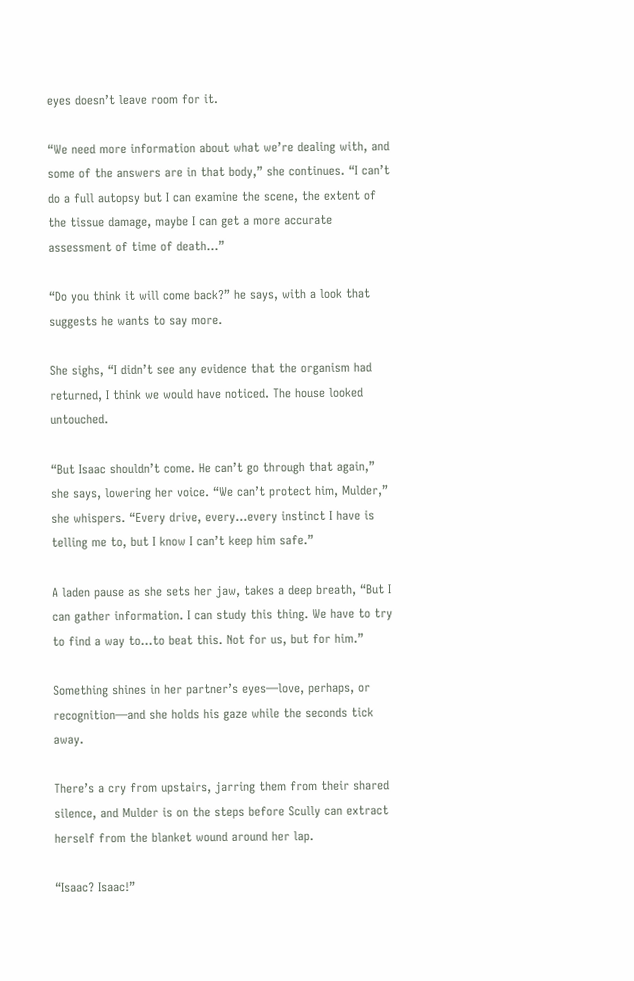eyes doesn’t leave room for it.

“We need more information about what we’re dealing with, and some of the answers are in that body,” she continues. “I can’t do a full autopsy but I can examine the scene, the extent of the tissue damage, maybe I can get a more accurate assessment of time of death…”

“Do you think it will come back?” he says, with a look that suggests he wants to say more.

She sighs, “I didn’t see any evidence that the organism had returned, I think we would have noticed. The house looked untouched.

“But Isaac shouldn’t come. He can’t go through that again,” she says, lowering her voice. “We can’t protect him, Mulder,” she whispers. “Every drive, every…every instinct I have is telling me to, but I know I can’t keep him safe.”

A laden pause as she sets her jaw, takes a deep breath, “But I can gather information. I can study this thing. We have to try to find a way to…to beat this. Not for us, but for him.”

Something shines in her partner’s eyes—love, perhaps, or recognition—and she holds his gaze while the seconds tick away.

There’s a cry from upstairs, jarring them from their shared silence, and Mulder is on the steps before Scully can extract herself from the blanket wound around her lap.

“Isaac? Isaac!”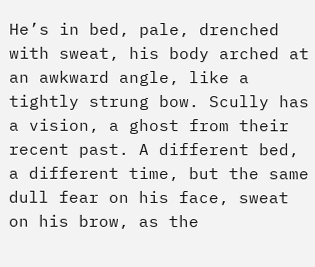He’s in bed, pale, drenched with sweat, his body arched at an awkward angle, like a tightly strung bow. Scully has a vision, a ghost from their recent past. A different bed, a different time, but the same dull fear on his face, sweat on his brow, as the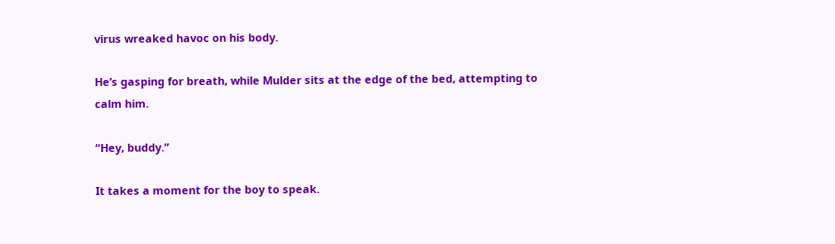virus wreaked havoc on his body.

He’s gasping for breath, while Mulder sits at the edge of the bed, attempting to calm him.

“Hey, buddy.”

It takes a moment for the boy to speak.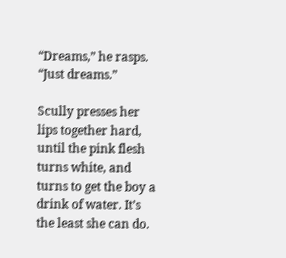“Dreams,” he rasps. “Just dreams.”

Scully presses her lips together hard, until the pink flesh turns white, and turns to get the boy a drink of water. It’s the least she can do.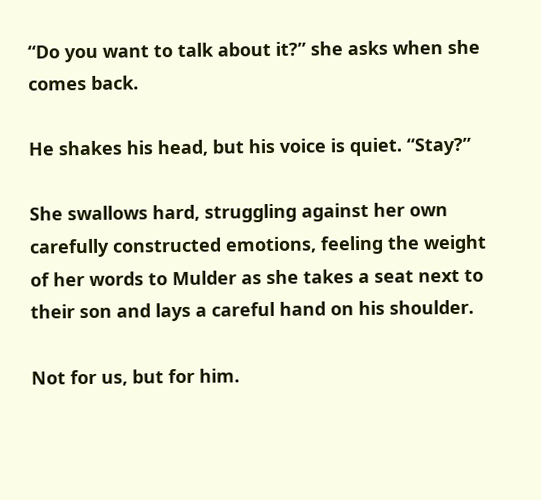“Do you want to talk about it?” she asks when she comes back.

He shakes his head, but his voice is quiet. “Stay?”

She swallows hard, struggling against her own carefully constructed emotions, feeling the weight of her words to Mulder as she takes a seat next to their son and lays a careful hand on his shoulder.

Not for us, but for him.